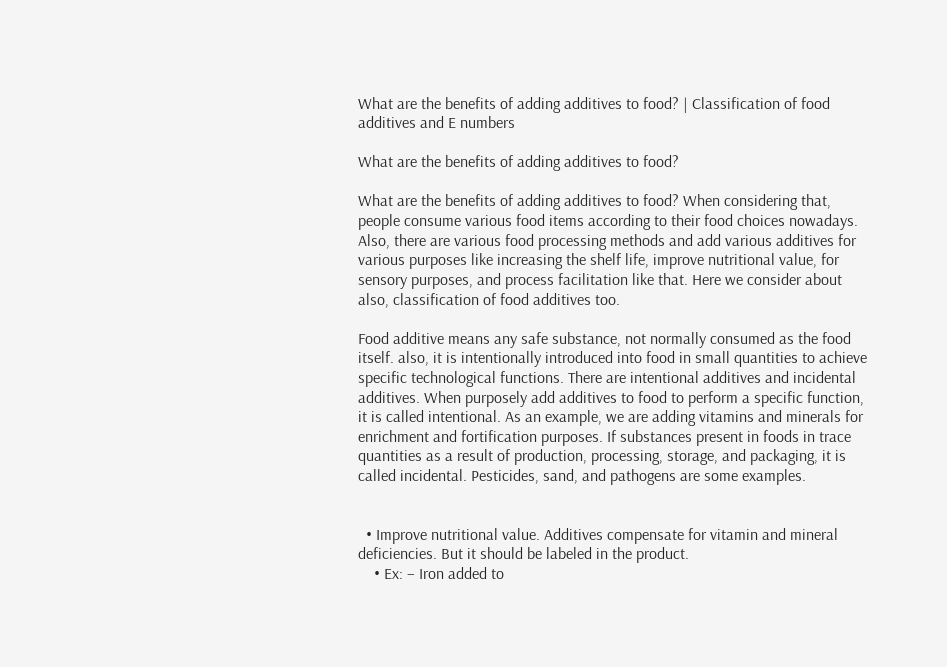What are the benefits of adding additives to food? | Classification of food additives and E numbers

What are the benefits of adding additives to food?

What are the benefits of adding additives to food? When considering that, people consume various food items according to their food choices nowadays. Also, there are various food processing methods and add various additives for various purposes like increasing the shelf life, improve nutritional value, for sensory purposes, and process facilitation like that. Here we consider about also, classification of food additives too.

Food additive means any safe substance, not normally consumed as the food itself. also, it is intentionally introduced into food in small quantities to achieve specific technological functions. There are intentional additives and incidental additives. When purposely add additives to food to perform a specific function, it is called intentional. As an example, we are adding vitamins and minerals for enrichment and fortification purposes. If substances present in foods in trace quantities as a result of production, processing, storage, and packaging, it is called incidental. Pesticides, sand, and pathogens are some examples.


  • Improve nutritional value. Additives compensate for vitamin and mineral deficiencies. But it should be labeled in the product.
    • Ex: – Iron added to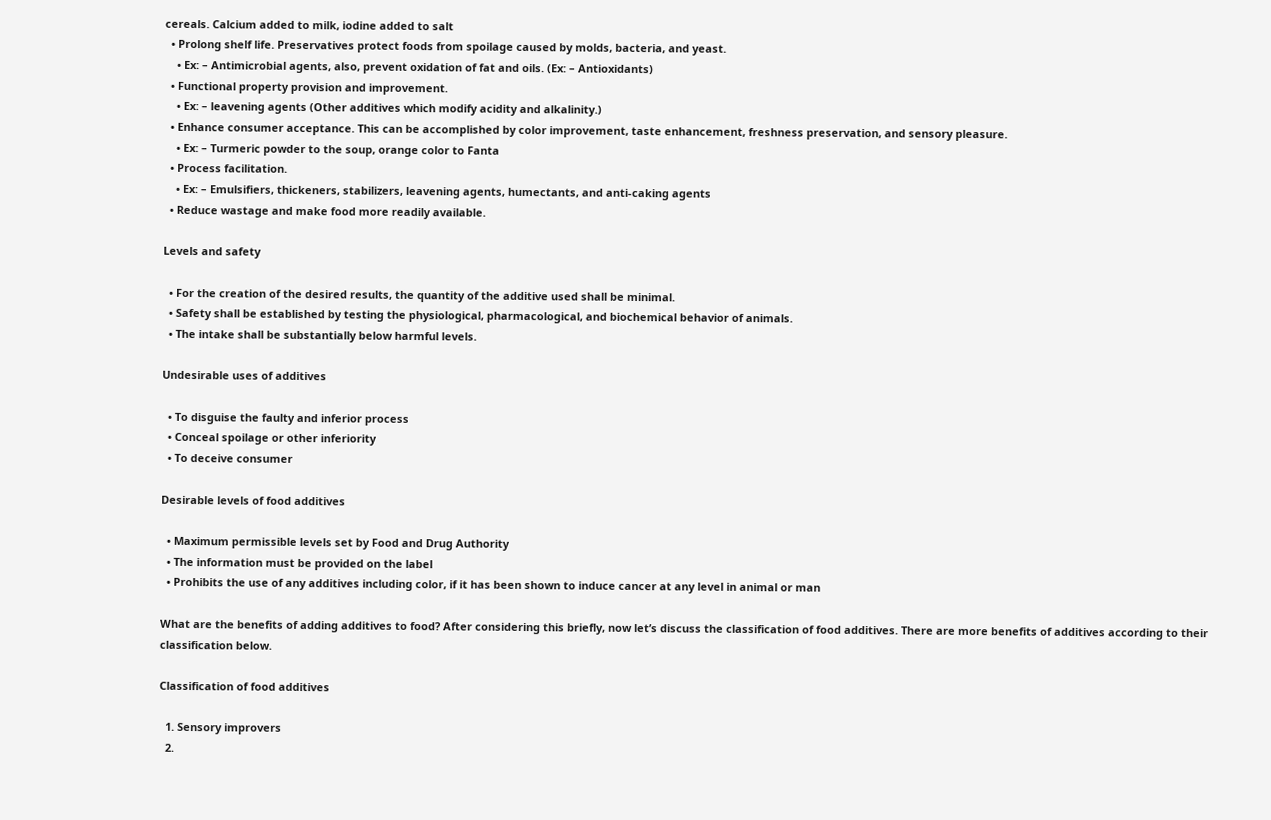cereals. Calcium added to milk, iodine added to salt
  • Prolong shelf life. Preservatives protect foods from spoilage caused by molds, bacteria, and yeast.
    • Ex: – Antimicrobial agents, also, prevent oxidation of fat and oils. (Ex: – Antioxidants)
  • Functional property provision and improvement.
    • Ex: – leavening agents (Other additives which modify acidity and alkalinity.)
  • Enhance consumer acceptance. This can be accomplished by color improvement, taste enhancement, freshness preservation, and sensory pleasure.
    • Ex: – Turmeric powder to the soup, orange color to Fanta
  • Process facilitation.
    • Ex: – Emulsifiers, thickeners, stabilizers, leavening agents, humectants, and anti-caking agents
  • Reduce wastage and make food more readily available.

Levels and safety

  • For the creation of the desired results, the quantity of the additive used shall be minimal.
  • Safety shall be established by testing the physiological, pharmacological, and biochemical behavior of animals.
  • The intake shall be substantially below harmful levels.

Undesirable uses of additives

  • To disguise the faulty and inferior process
  • Conceal spoilage or other inferiority
  • To deceive consumer

Desirable levels of food additives

  • Maximum permissible levels set by Food and Drug Authority
  • The information must be provided on the label
  • Prohibits the use of any additives including color, if it has been shown to induce cancer at any level in animal or man

What are the benefits of adding additives to food? After considering this briefly, now let’s discuss the classification of food additives. There are more benefits of additives according to their classification below.

Classification of food additives

  1. Sensory improvers
  2.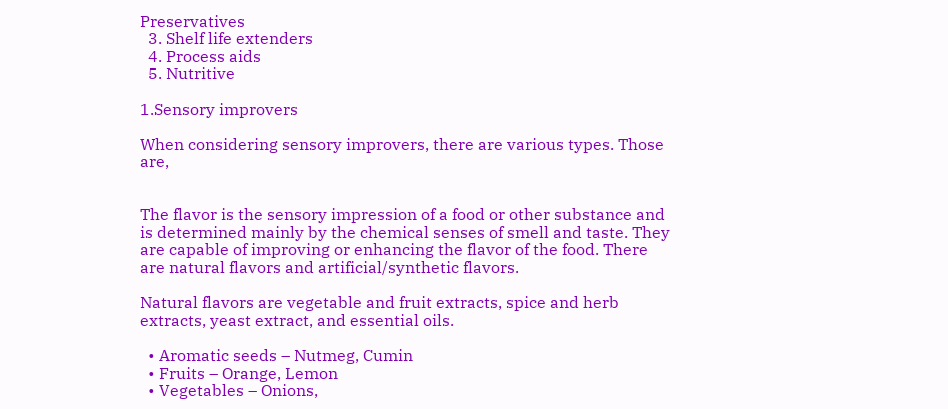Preservatives
  3. Shelf life extenders
  4. Process aids
  5. Nutritive

1.Sensory improvers

When considering sensory improvers, there are various types. Those are,


The flavor is the sensory impression of a food or other substance and is determined mainly by the chemical senses of smell and taste. They are capable of improving or enhancing the flavor of the food. There are natural flavors and artificial/synthetic flavors.

Natural flavors are vegetable and fruit extracts, spice and herb extracts, yeast extract, and essential oils.

  • Aromatic seeds – Nutmeg, Cumin
  • Fruits – Orange, Lemon
  • Vegetables – Onions,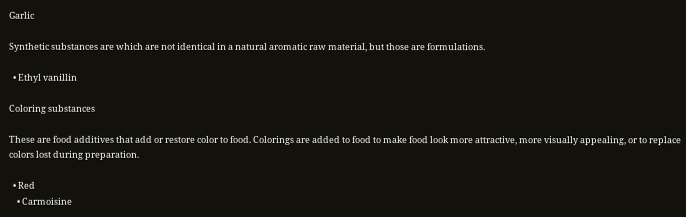Garlic

Synthetic substances are which are not identical in a natural aromatic raw material, but those are formulations.

  • Ethyl vanillin

Coloring substances

These are food additives that add or restore color to food. Colorings are added to food to make food look more attractive, more visually appealing, or to replace colors lost during preparation.

  • Red
    • Carmoisine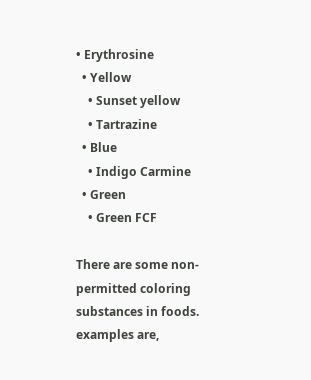• Erythrosine
  • Yellow
    • Sunset yellow
    • Tartrazine
  • Blue
    • Indigo Carmine
  • Green
    • Green FCF

There are some non-permitted coloring substances in foods. examples are,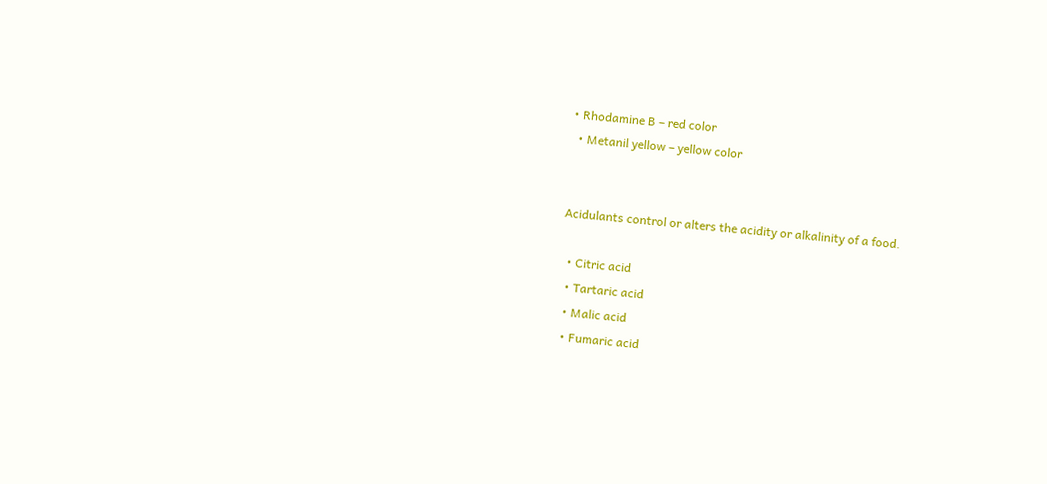• Rhodamine B – red color
  • Metanil yellow – yellow color


Acidulants control or alters the acidity or alkalinity of a food.

  • Citric acid
  • Tartaric acid
  • Malic acid
  • Fumaric acid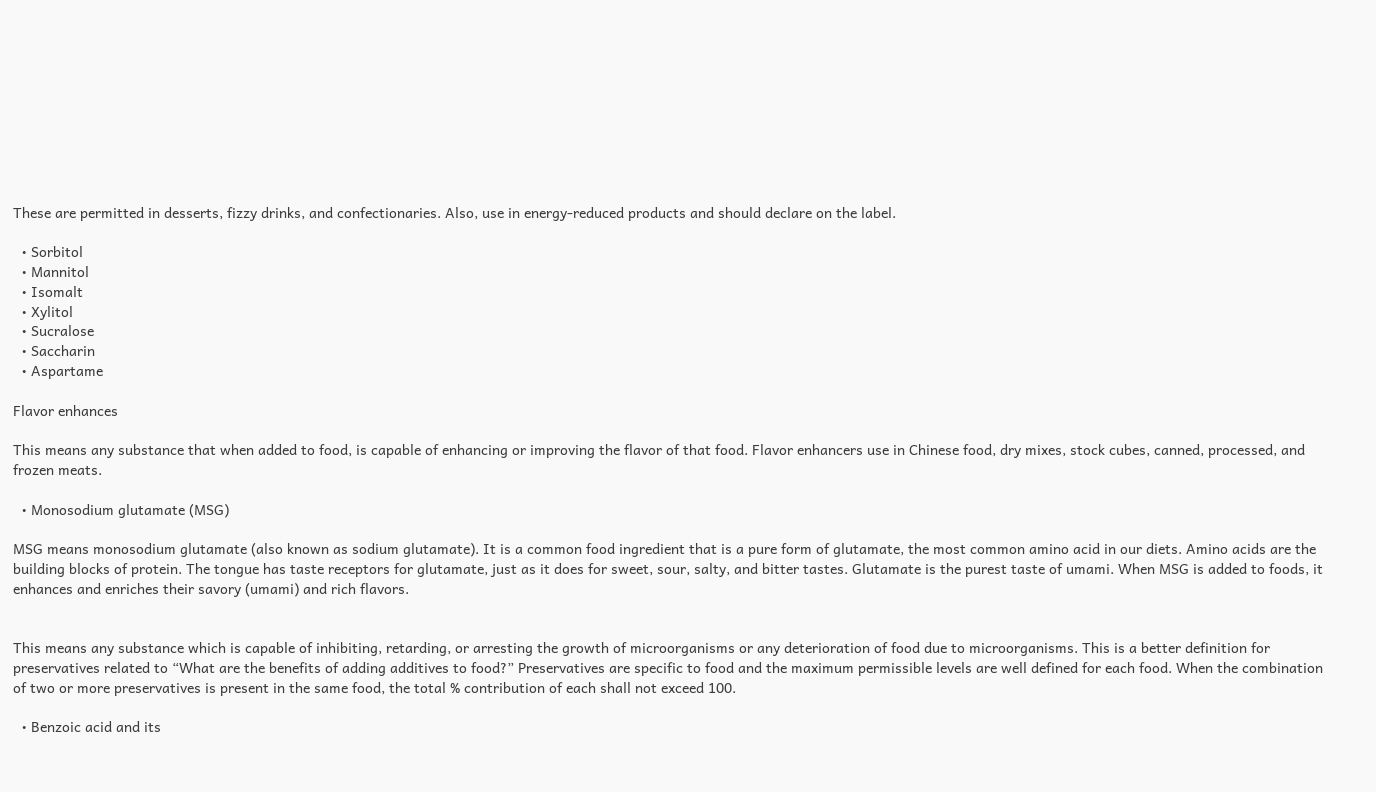These are permitted in desserts, fizzy drinks, and confectionaries. Also, use in energy-reduced products and should declare on the label.

  • Sorbitol
  • Mannitol
  • Isomalt
  • Xylitol
  • Sucralose
  • Saccharin
  • Aspartame

Flavor enhances

This means any substance that when added to food, is capable of enhancing or improving the flavor of that food. Flavor enhancers use in Chinese food, dry mixes, stock cubes, canned, processed, and frozen meats.

  • Monosodium glutamate (MSG)

MSG means monosodium glutamate (also known as sodium glutamate). It is a common food ingredient that is a pure form of glutamate, the most common amino acid in our diets. Amino acids are the building blocks of protein. The tongue has taste receptors for glutamate, just as it does for sweet, sour, salty, and bitter tastes. Glutamate is the purest taste of umami. When MSG is added to foods, it enhances and enriches their savory (umami) and rich flavors.


This means any substance which is capable of inhibiting, retarding, or arresting the growth of microorganisms or any deterioration of food due to microorganisms. This is a better definition for preservatives related to “What are the benefits of adding additives to food?” Preservatives are specific to food and the maximum permissible levels are well defined for each food. When the combination of two or more preservatives is present in the same food, the total % contribution of each shall not exceed 100.

  • Benzoic acid and its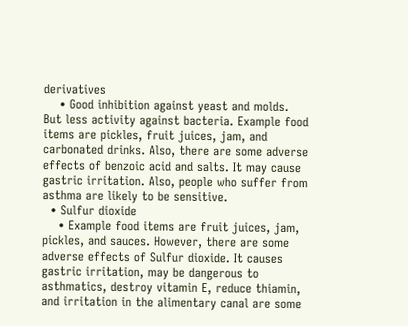derivatives
    • Good inhibition against yeast and molds. But less activity against bacteria. Example food items are pickles, fruit juices, jam, and carbonated drinks. Also, there are some adverse effects of benzoic acid and salts. It may cause gastric irritation. Also, people who suffer from asthma are likely to be sensitive.
  • Sulfur dioxide
    • Example food items are fruit juices, jam, pickles, and sauces. However, there are some adverse effects of Sulfur dioxide. It causes gastric irritation, may be dangerous to asthmatics, destroy vitamin E, reduce thiamin, and irritation in the alimentary canal are some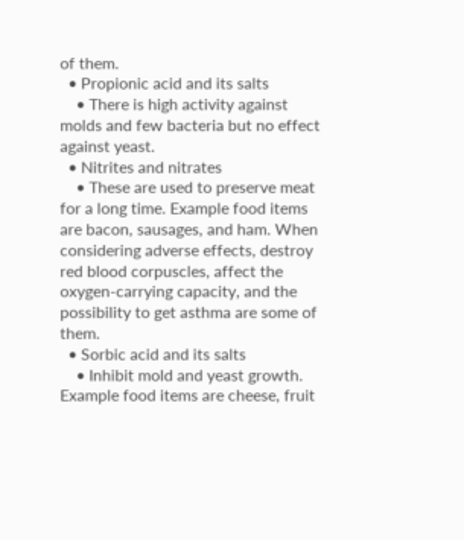of them.
  • Propionic acid and its salts
    • There is high activity against molds and few bacteria but no effect against yeast.
  • Nitrites and nitrates
    • These are used to preserve meat for a long time. Example food items are bacon, sausages, and ham. When considering adverse effects, destroy red blood corpuscles, affect the oxygen-carrying capacity, and the possibility to get asthma are some of them.
  • Sorbic acid and its salts
    • Inhibit mold and yeast growth. Example food items are cheese, fruit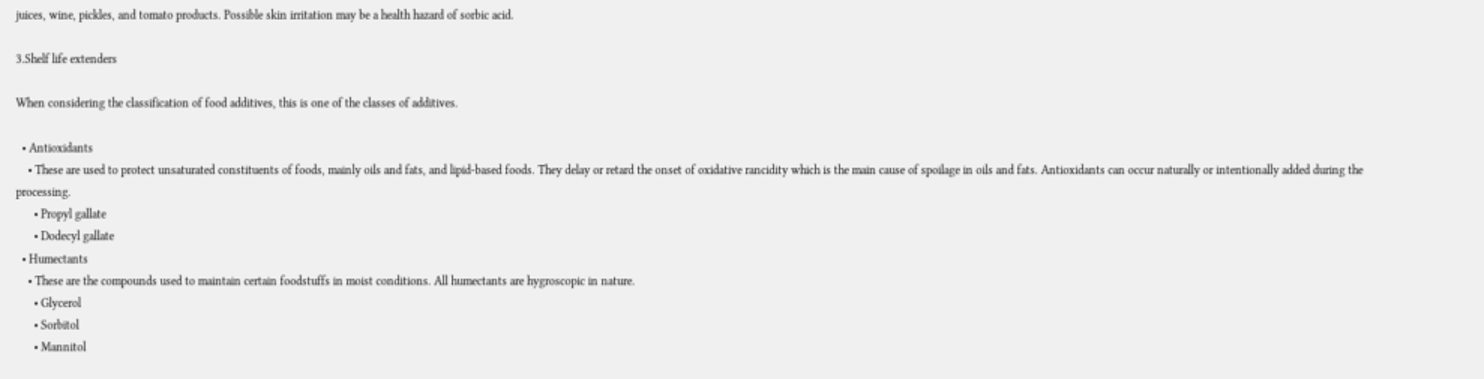juices, wine, pickles, and tomato products. Possible skin irritation may be a health hazard of sorbic acid.

3.Shelf life extenders

When considering the classification of food additives, this is one of the classes of additives.

  • Antioxidants
    • These are used to protect unsaturated constituents of foods, mainly oils and fats, and lipid-based foods. They delay or retard the onset of oxidative rancidity which is the main cause of spoilage in oils and fats. Antioxidants can occur naturally or intentionally added during the processing.
      • Propyl gallate
      • Dodecyl gallate
  • Humectants
    • These are the compounds used to maintain certain foodstuffs in moist conditions. All humectants are hygroscopic in nature.
      • Glycerol
      • Sorbitol
      • Mannitol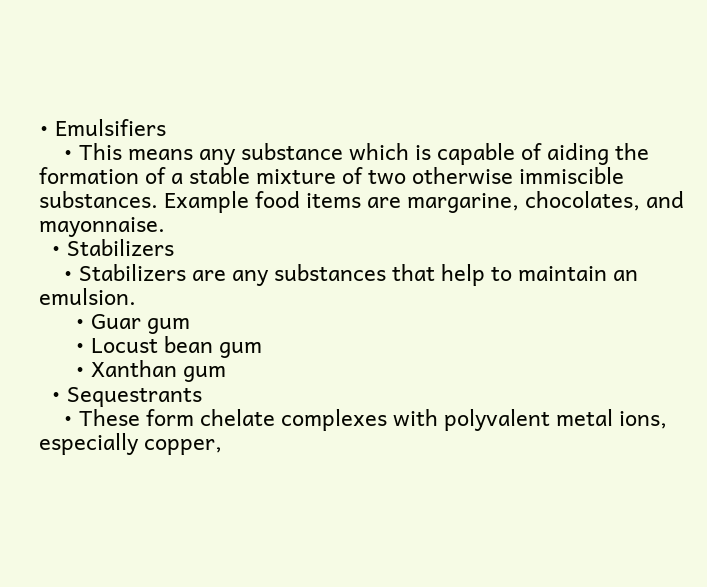• Emulsifiers
    • This means any substance which is capable of aiding the formation of a stable mixture of two otherwise immiscible substances. Example food items are margarine, chocolates, and mayonnaise.
  • Stabilizers
    • Stabilizers are any substances that help to maintain an emulsion.
      • Guar gum
      • Locust bean gum
      • Xanthan gum
  • Sequestrants
    • These form chelate complexes with polyvalent metal ions, especially copper,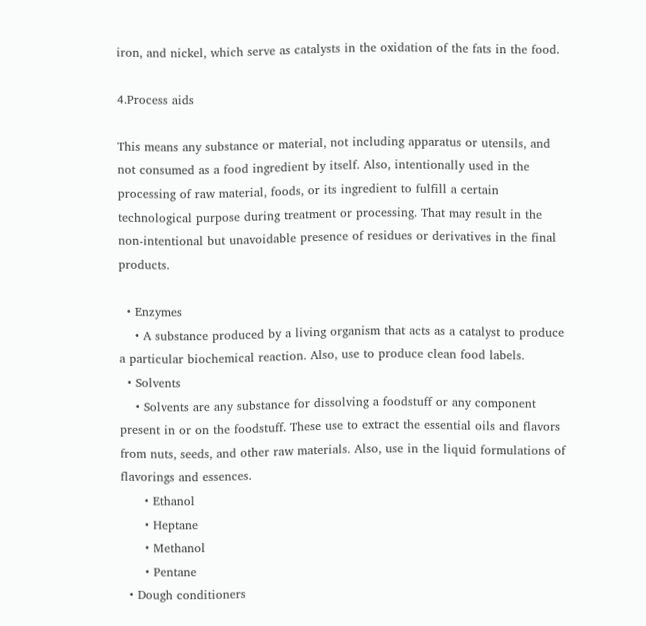iron, and nickel, which serve as catalysts in the oxidation of the fats in the food.

4.Process aids

This means any substance or material, not including apparatus or utensils, and not consumed as a food ingredient by itself. Also, intentionally used in the processing of raw material, foods, or its ingredient to fulfill a certain technological purpose during treatment or processing. That may result in the non-intentional but unavoidable presence of residues or derivatives in the final products.

  • Enzymes
    • A substance produced by a living organism that acts as a catalyst to produce a particular biochemical reaction. Also, use to produce clean food labels.
  • Solvents
    • Solvents are any substance for dissolving a foodstuff or any component present in or on the foodstuff. These use to extract the essential oils and flavors from nuts, seeds, and other raw materials. Also, use in the liquid formulations of flavorings and essences.
      • Ethanol
      • Heptane
      • Methanol
      • Pentane
  • Dough conditioners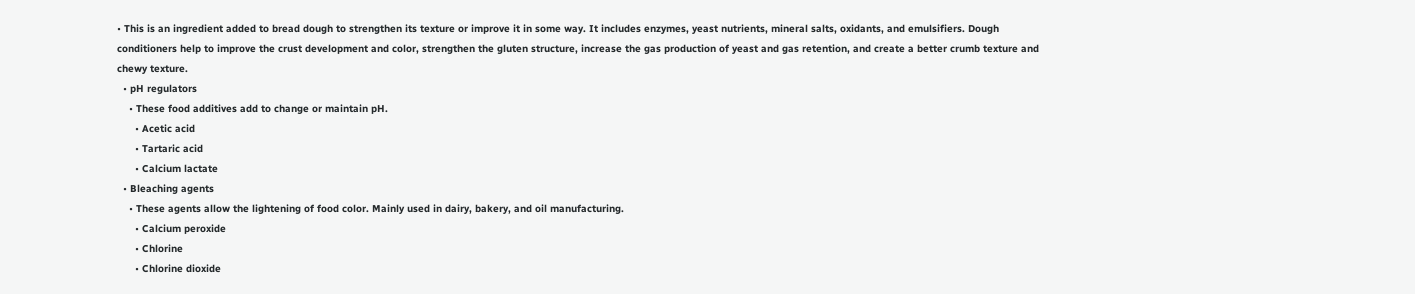• This is an ingredient added to bread dough to strengthen its texture or improve it in some way. It includes enzymes, yeast nutrients, mineral salts, oxidants, and emulsifiers. Dough conditioners help to improve the crust development and color, strengthen the gluten structure, increase the gas production of yeast and gas retention, and create a better crumb texture and chewy texture.
  • pH regulators
    • These food additives add to change or maintain pH.
      • Acetic acid
      • Tartaric acid
      • Calcium lactate
  • Bleaching agents
    • These agents allow the lightening of food color. Mainly used in dairy, bakery, and oil manufacturing.
      • Calcium peroxide
      • Chlorine
      • Chlorine dioxide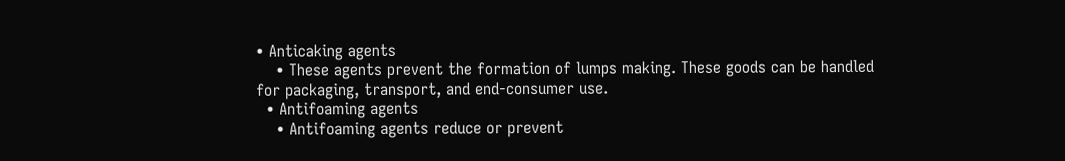• Anticaking agents
    • These agents prevent the formation of lumps making. These goods can be handled for packaging, transport, and end-consumer use.
  • Antifoaming agents
    • Antifoaming agents reduce or prevent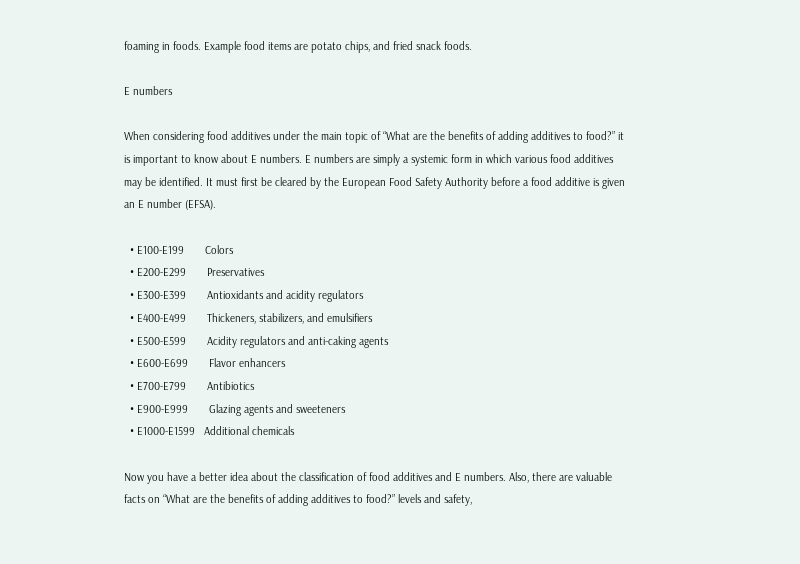foaming in foods. Example food items are potato chips, and fried snack foods.

E numbers

When considering food additives under the main topic of “What are the benefits of adding additives to food?” it is important to know about E numbers. E numbers are simply a systemic form in which various food additives may be identified. It must first be cleared by the European Food Safety Authority before a food additive is given an E number (EFSA).

  • E100-E199       Colors
  • E200-E299       Preservatives
  • E300-E399       Antioxidants and acidity regulators
  • E400-E499       Thickeners, stabilizers, and emulsifiers
  • E500-E599       Acidity regulators and anti-caking agents
  • E600-E699       Flavor enhancers
  • E700-E799       Antibiotics
  • E900-E999       Glazing agents and sweeteners
  • E1000-E1599   Additional chemicals

Now you have a better idea about the classification of food additives and E numbers. Also, there are valuable facts on “What are the benefits of adding additives to food?” levels and safety,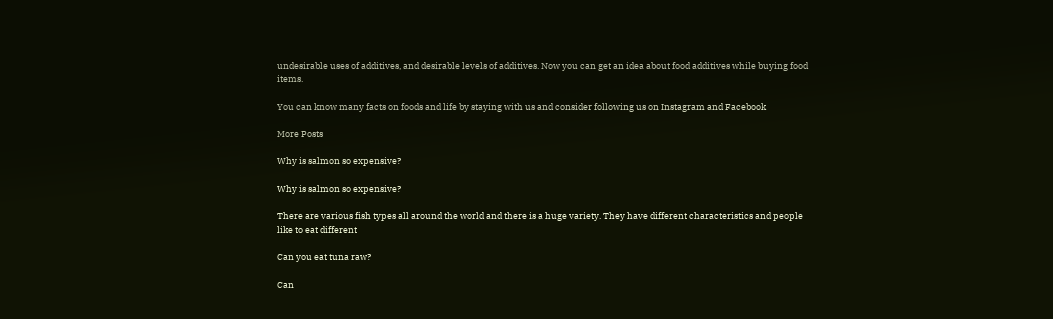undesirable uses of additives, and desirable levels of additives. Now you can get an idea about food additives while buying food items.

You can know many facts on foods and life by staying with us and consider following us on Instagram and Facebook

More Posts

Why is salmon so expensive?

Why is salmon so expensive?

There are various fish types all around the world and there is a huge variety. They have different characteristics and people like to eat different

Can you eat tuna raw?

Can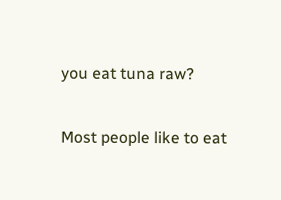you eat tuna raw?

Most people like to eat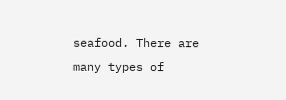seafood. There are many types of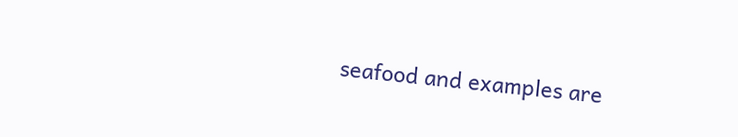seafood and examples are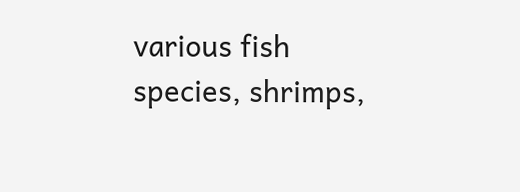various fish species, shrimps,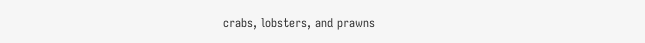crabs, lobsters, and prawns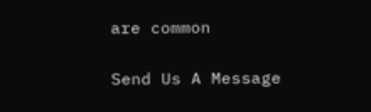are common

Send Us A Message